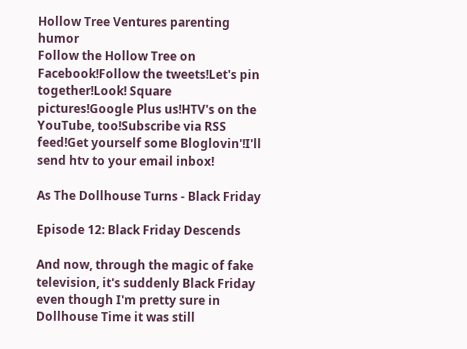Hollow Tree Ventures parenting humor
Follow the Hollow Tree on Facebook!Follow the tweets!Let's pin together!Look! Square pictures!Google Plus us!HTV's on the YouTube, too!Subscribe via RSS feed!Get yourself some Bloglovin'!I'll send htv to your email inbox!

As The Dollhouse Turns - Black Friday

Episode 12: Black Friday Descends

And now, through the magic of fake television, it's suddenly Black Friday even though I'm pretty sure in Dollhouse Time it was still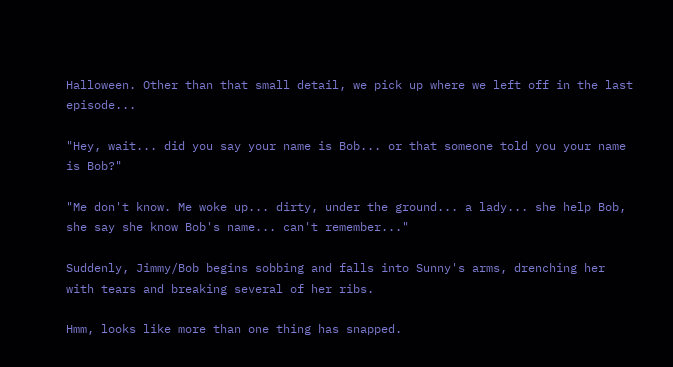Halloween. Other than that small detail, we pick up where we left off in the last episode...

"Hey, wait... did you say your name is Bob... or that someone told you your name is Bob?"

"Me don't know. Me woke up... dirty, under the ground... a lady... she help Bob, she say she know Bob's name... can't remember..."

Suddenly, Jimmy/Bob begins sobbing and falls into Sunny's arms, drenching her with tears and breaking several of her ribs.

Hmm, looks like more than one thing has snapped.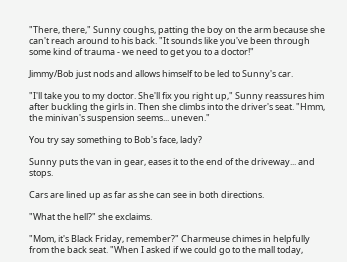"There, there," Sunny coughs, patting the boy on the arm because she can't reach around to his back. "It sounds like you've been through some kind of trauma - we need to get you to a doctor!"

Jimmy/Bob just nods and allows himself to be led to Sunny's car.

"I'll take you to my doctor. She'll fix you right up," Sunny reassures him after buckling the girls in. Then she climbs into the driver's seat. "Hmm, the minivan's suspension seems... uneven."

You try say something to Bob's face, lady?

Sunny puts the van in gear, eases it to the end of the driveway... and stops.

Cars are lined up as far as she can see in both directions.

"What the hell?" she exclaims.

"Mom, it's Black Friday, remember?" Charmeuse chimes in helpfully from the back seat. "When I asked if we could go to the mall today,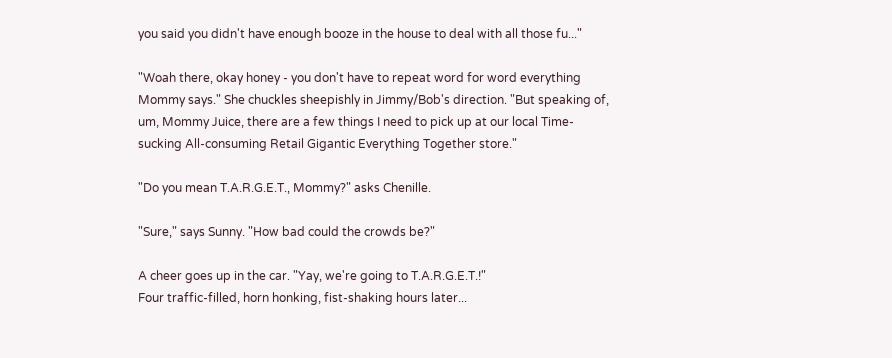you said you didn't have enough booze in the house to deal with all those fu..."

"Woah there, okay honey - you don't have to repeat word for word everything Mommy says." She chuckles sheepishly in Jimmy/Bob's direction. "But speaking of, um, Mommy Juice, there are a few things I need to pick up at our local Time-sucking All-consuming Retail Gigantic Everything Together store."

"Do you mean T.A.R.G.E.T., Mommy?" asks Chenille.

"Sure," says Sunny. "How bad could the crowds be?"

A cheer goes up in the car. "Yay, we're going to T.A.R.G.E.T.!"
Four traffic-filled, horn honking, fist-shaking hours later...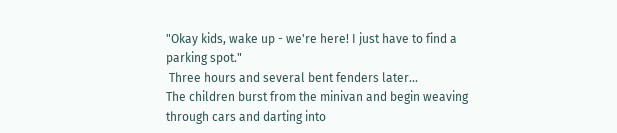"Okay kids, wake up - we're here! I just have to find a parking spot."
 Three hours and several bent fenders later...
The children burst from the minivan and begin weaving through cars and darting into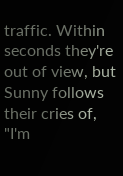traffic. Within seconds they're out of view, but Sunny follows their cries of, "I'm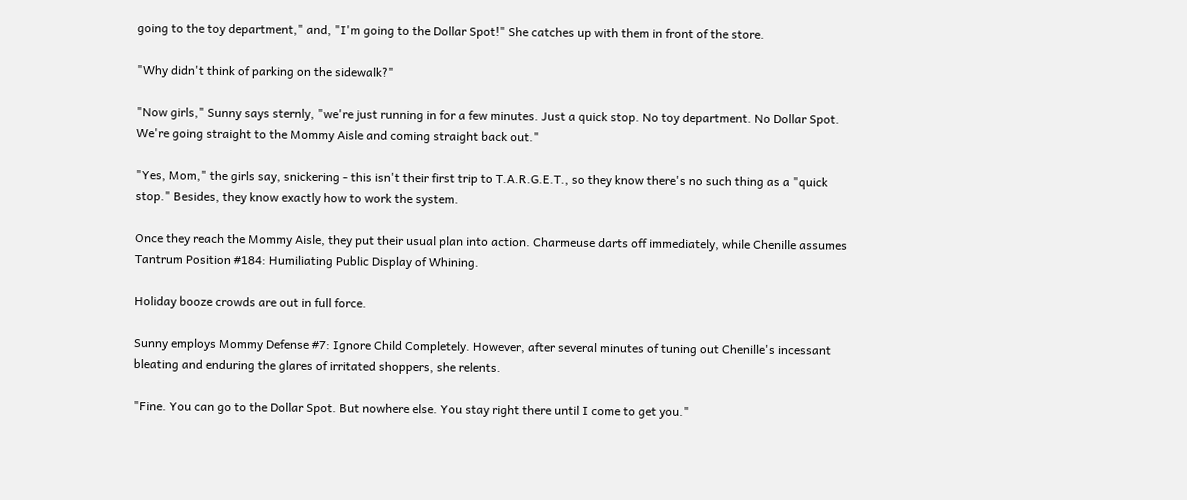going to the toy department," and, "I'm going to the Dollar Spot!" She catches up with them in front of the store.

"Why didn't think of parking on the sidewalk?"

"Now girls," Sunny says sternly, "we're just running in for a few minutes. Just a quick stop. No toy department. No Dollar Spot. We're going straight to the Mommy Aisle and coming straight back out."

"Yes, Mom," the girls say, snickering - this isn't their first trip to T.A.R.G.E.T., so they know there's no such thing as a "quick stop." Besides, they know exactly how to work the system.

Once they reach the Mommy Aisle, they put their usual plan into action. Charmeuse darts off immediately, while Chenille assumes Tantrum Position #184: Humiliating Public Display of Whining.

Holiday booze crowds are out in full force.

Sunny employs Mommy Defense #7: Ignore Child Completely. However, after several minutes of tuning out Chenille's incessant bleating and enduring the glares of irritated shoppers, she relents.

"Fine. You can go to the Dollar Spot. But nowhere else. You stay right there until I come to get you."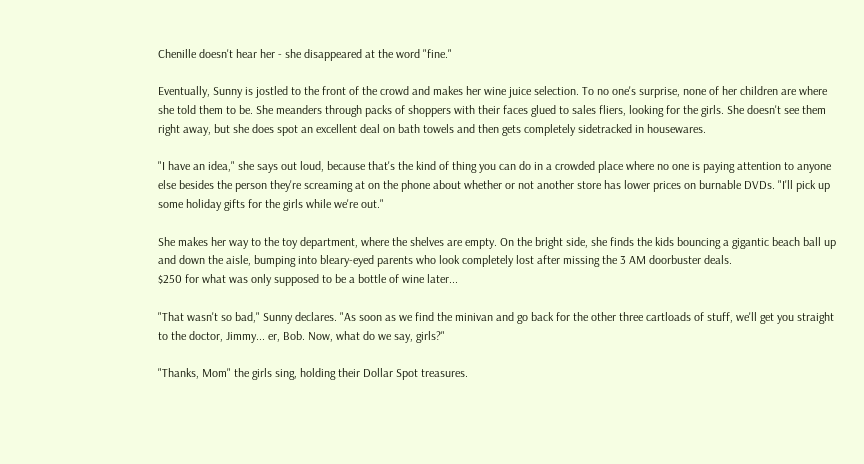Chenille doesn't hear her - she disappeared at the word "fine."

Eventually, Sunny is jostled to the front of the crowd and makes her wine juice selection. To no one's surprise, none of her children are where she told them to be. She meanders through packs of shoppers with their faces glued to sales fliers, looking for the girls. She doesn't see them right away, but she does spot an excellent deal on bath towels and then gets completely sidetracked in housewares.

"I have an idea," she says out loud, because that's the kind of thing you can do in a crowded place where no one is paying attention to anyone else besides the person they're screaming at on the phone about whether or not another store has lower prices on burnable DVDs. "I'll pick up some holiday gifts for the girls while we're out."

She makes her way to the toy department, where the shelves are empty. On the bright side, she finds the kids bouncing a gigantic beach ball up and down the aisle, bumping into bleary-eyed parents who look completely lost after missing the 3 AM doorbuster deals.
$250 for what was only supposed to be a bottle of wine later...

"That wasn't so bad," Sunny declares. "As soon as we find the minivan and go back for the other three cartloads of stuff, we'll get you straight to the doctor, Jimmy... er, Bob. Now, what do we say, girls?"

"Thanks, Mom" the girls sing, holding their Dollar Spot treasures.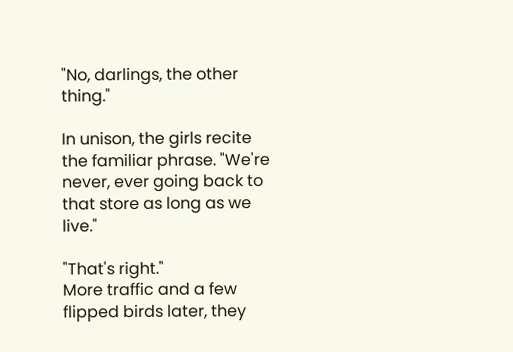"No, darlings, the other thing."

In unison, the girls recite the familiar phrase. "We're never, ever going back to that store as long as we live."

"That's right."
More traffic and a few flipped birds later, they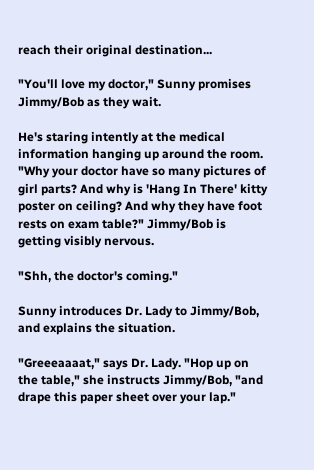reach their original destination...

"You'll love my doctor," Sunny promises Jimmy/Bob as they wait.

He's staring intently at the medical information hanging up around the room. "Why your doctor have so many pictures of girl parts? And why is 'Hang In There' kitty poster on ceiling? And why they have foot rests on exam table?" Jimmy/Bob is getting visibly nervous.

"Shh, the doctor's coming."

Sunny introduces Dr. Lady to Jimmy/Bob, and explains the situation.

"Greeeaaaat," says Dr. Lady. "Hop up on the table," she instructs Jimmy/Bob, "and drape this paper sheet over your lap."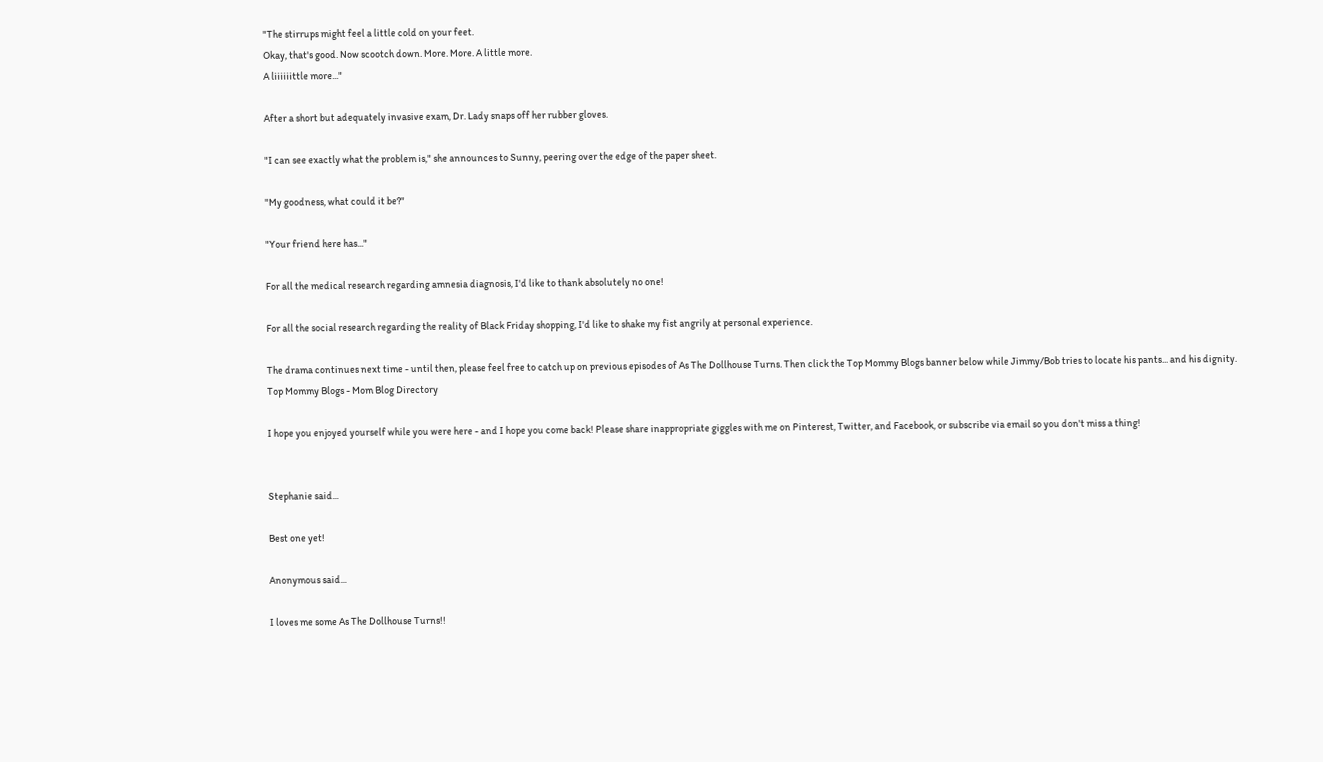"The stirrups might feel a little cold on your feet.
Okay, that's good. Now scootch down. More. More. A little more.
A liiiiiittle more..."

After a short but adequately invasive exam, Dr. Lady snaps off her rubber gloves.

"I can see exactly what the problem is," she announces to Sunny, peering over the edge of the paper sheet.

"My goodness, what could it be?"

"Your friend here has..."

For all the medical research regarding amnesia diagnosis, I'd like to thank absolutely no one!

For all the social research regarding the reality of Black Friday shopping, I'd like to shake my fist angrily at personal experience.

The drama continues next time - until then, please feel free to catch up on previous episodes of As The Dollhouse Turns. Then click the Top Mommy Blogs banner below while Jimmy/Bob tries to locate his pants... and his dignity.
Top Mommy Blogs - Mom Blog Directory

I hope you enjoyed yourself while you were here - and I hope you come back! Please share inappropriate giggles with me on Pinterest, Twitter, and Facebook, or subscribe via email so you don't miss a thing!


Stephanie said...

Best one yet!

Anonymous said...

I loves me some As The Dollhouse Turns!!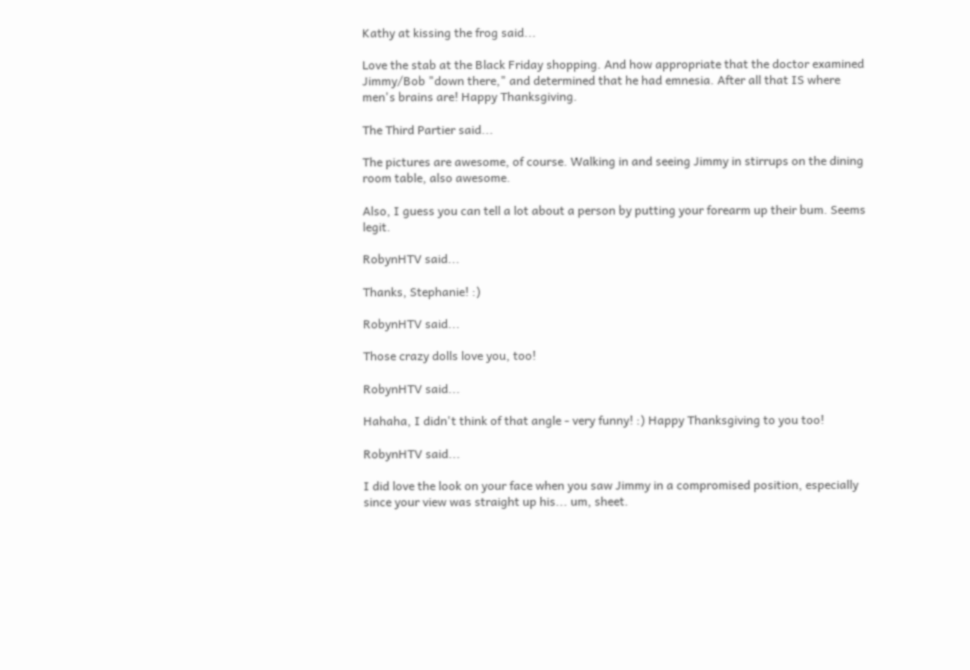Kathy at kissing the frog said...

Love the stab at the Black Friday shopping. And how appropriate that the doctor examined Jimmy/Bob "down there," and determined that he had emnesia. After all that IS where men's brains are! Happy Thanksgiving.

The Third Partier said...

The pictures are awesome, of course. Walking in and seeing Jimmy in stirrups on the dining room table, also awesome.

Also, I guess you can tell a lot about a person by putting your forearm up their bum. Seems legit.

RobynHTV said...

Thanks, Stephanie! :)

RobynHTV said...

Those crazy dolls love you, too!

RobynHTV said...

Hahaha, I didn't think of that angle - very funny! :) Happy Thanksgiving to you too!

RobynHTV said...

I did love the look on your face when you saw Jimmy in a compromised position, especially since your view was straight up his... um, sheet.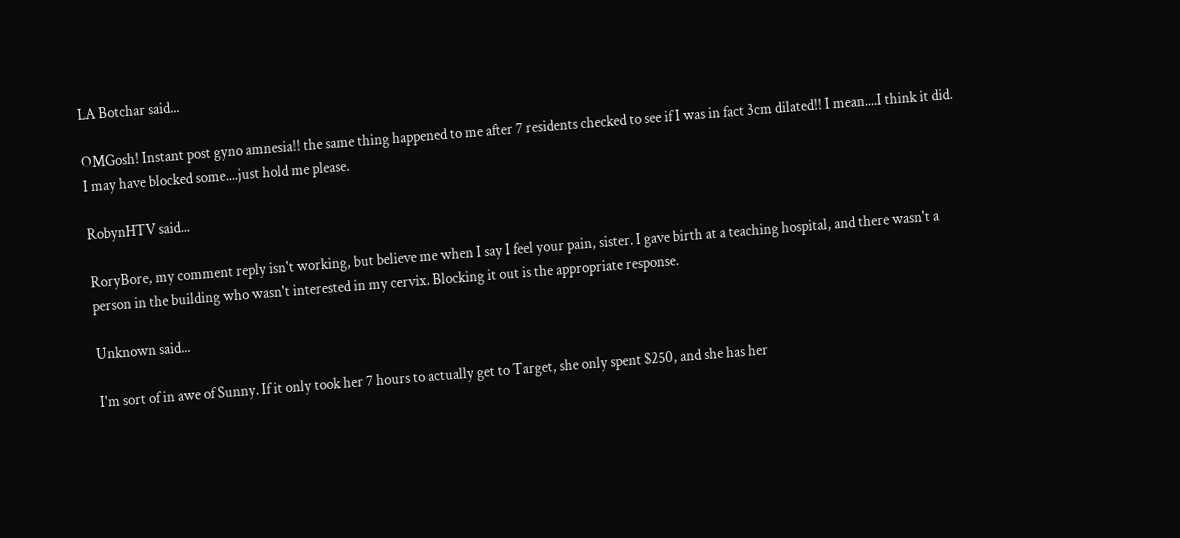LA Botchar said...

OMGosh! Instant post gyno amnesia!! the same thing happened to me after 7 residents checked to see if I was in fact 3cm dilated!! I mean....I think it did. I may have blocked some....just hold me please.

RobynHTV said...

RoryBore, my comment reply isn't working, but believe me when I say I feel your pain, sister. I gave birth at a teaching hospital, and there wasn't a person in the building who wasn't interested in my cervix. Blocking it out is the appropriate response.

Unknown said...

I'm sort of in awe of Sunny. If it only took her 7 hours to actually get to Target, she only spent $250, and she has her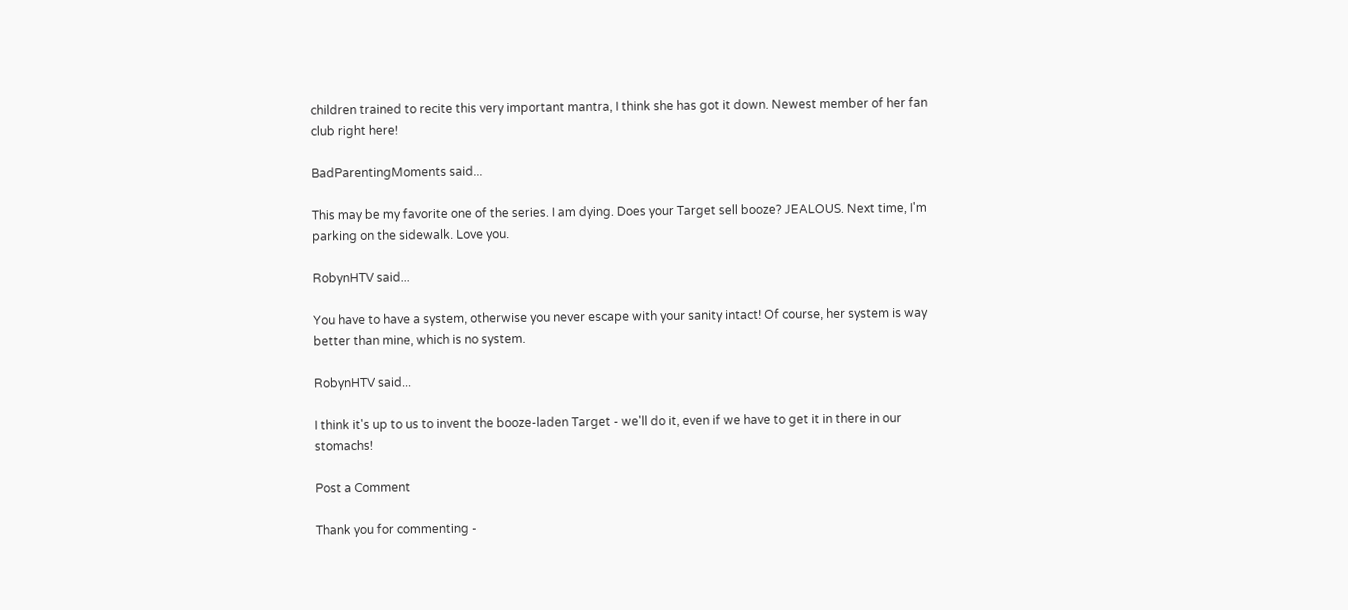children trained to recite this very important mantra, I think she has got it down. Newest member of her fan club right here!

BadParentingMoments said...

This may be my favorite one of the series. I am dying. Does your Target sell booze? JEALOUS. Next time, I'm parking on the sidewalk. Love you.

RobynHTV said...

You have to have a system, otherwise you never escape with your sanity intact! Of course, her system is way better than mine, which is no system.

RobynHTV said...

I think it's up to us to invent the booze-laden Target - we'll do it, even if we have to get it in there in our stomachs!

Post a Comment

Thank you for commenting -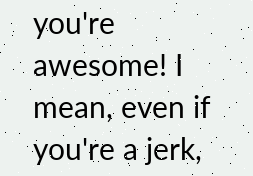you're awesome! I mean, even if you're a jerk,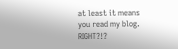at least it means you read my blog. RIGHT?!?